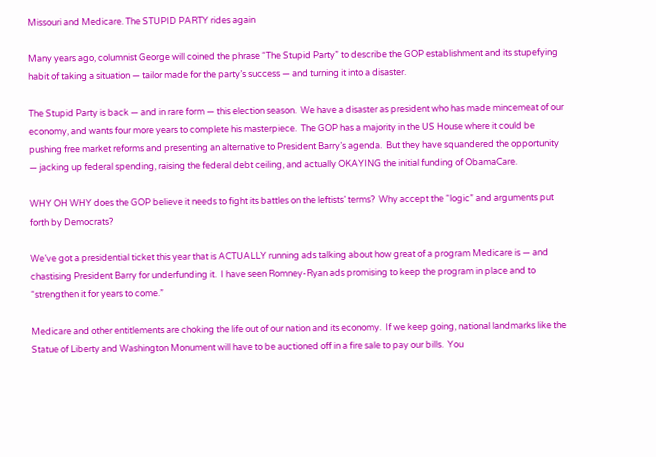Missouri and Medicare. The STUPID PARTY rides again

Many years ago, columnist George will coined the phrase “The Stupid Party” to describe the GOP establishment and its stupefying habit of taking a situation — tailor made for the party’s success — and turning it into a disaster.

The Stupid Party is back — and in rare form — this election season.  We have a disaster as president who has made mincemeat of our economy, and wants four more years to complete his masterpiece.  The GOP has a majority in the US House where it could be pushing free market reforms and presenting an alternative to President Barry’s agenda.  But they have squandered the opportunity — jacking up federal spending, raising the federal debt ceiling, and actually OKAYING the initial funding of ObamaCare.

WHY OH WHY does the GOP believe it needs to fight its battles on the leftists’ terms?  Why accept the “logic” and arguments put forth by Democrats?

We’ve got a presidential ticket this year that is ACTUALLY running ads talking about how great of a program Medicare is — and chastising President Barry for underfunding it.  I have seen Romney-Ryan ads promising to keep the program in place and to “strengthen it for years to come.”

Medicare and other entitlements are choking the life out of our nation and its economy.  If we keep going, national landmarks like the Statue of Liberty and Washington Monument will have to be auctioned off in a fire sale to pay our bills.  You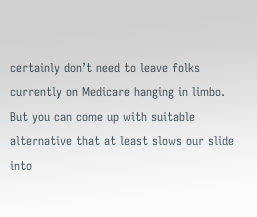certainly don’t need to leave folks currently on Medicare hanging in limbo.  But you can come up with suitable alternative that at least slows our slide into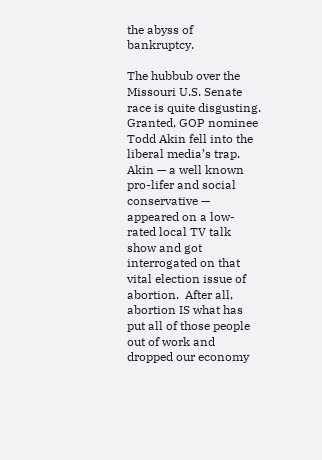the abyss of bankruptcy.

The hubbub over the Missouri U.S. Senate race is quite disgusting.  Granted, GOP nominee Todd Akin fell into the liberal media’s trap.  Akin — a well known pro-lifer and social conservative — appeared on a low-rated local TV talk show and got interrogated on that vital election issue of abortion.  After all, abortion IS what has put all of those people out of work and dropped our economy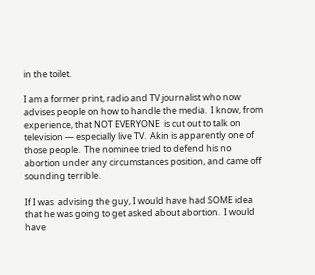in the toilet.

I am a former print, radio and TV journalist who now advises people on how to handle the media.  I know, from experience, that NOT EVERYONE  is cut out to talk on television — especially live TV.  Akin is apparently one of those people.  The nominee tried to defend his no abortion under any circumstances position, and came off sounding terrible.

If I was  advising the guy, I would have had SOME idea that he was going to get asked about abortion.  I would have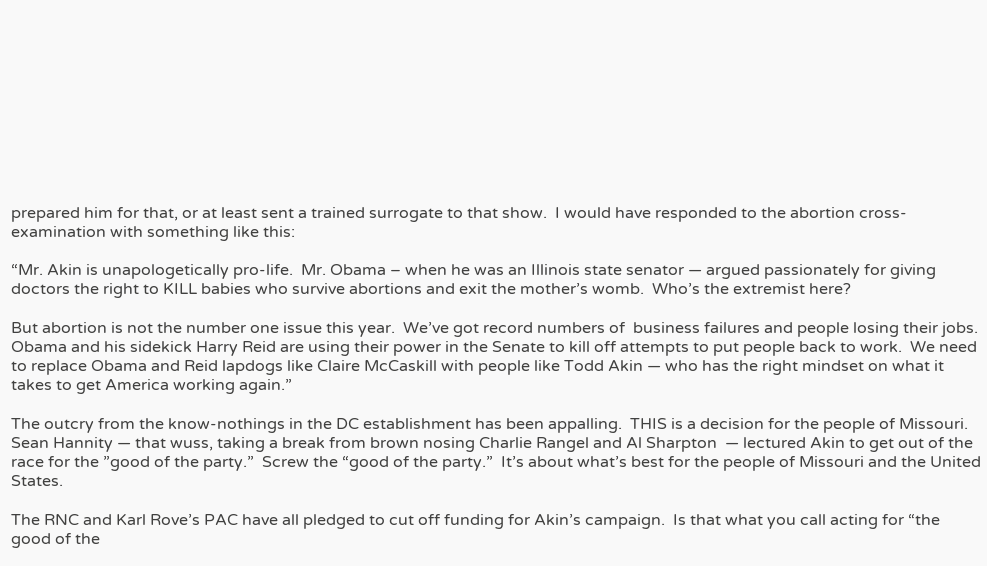prepared him for that, or at least sent a trained surrogate to that show.  I would have responded to the abortion cross-examination with something like this:

“Mr. Akin is unapologetically pro-life.  Mr. Obama – when he was an Illinois state senator — argued passionately for giving doctors the right to KILL babies who survive abortions and exit the mother’s womb.  Who’s the extremist here?

But abortion is not the number one issue this year.  We’ve got record numbers of  business failures and people losing their jobs. Obama and his sidekick Harry Reid are using their power in the Senate to kill off attempts to put people back to work.  We need to replace Obama and Reid lapdogs like Claire McCaskill with people like Todd Akin — who has the right mindset on what it takes to get America working again.”

The outcry from the know-nothings in the DC establishment has been appalling.  THIS is a decision for the people of Missouri.  Sean Hannity — that wuss, taking a break from brown nosing Charlie Rangel and Al Sharpton  — lectured Akin to get out of the race for the ”good of the party.”  Screw the “good of the party.”  It’s about what’s best for the people of Missouri and the United States.

The RNC and Karl Rove’s PAC have all pledged to cut off funding for Akin’s campaign.  Is that what you call acting for “the good of the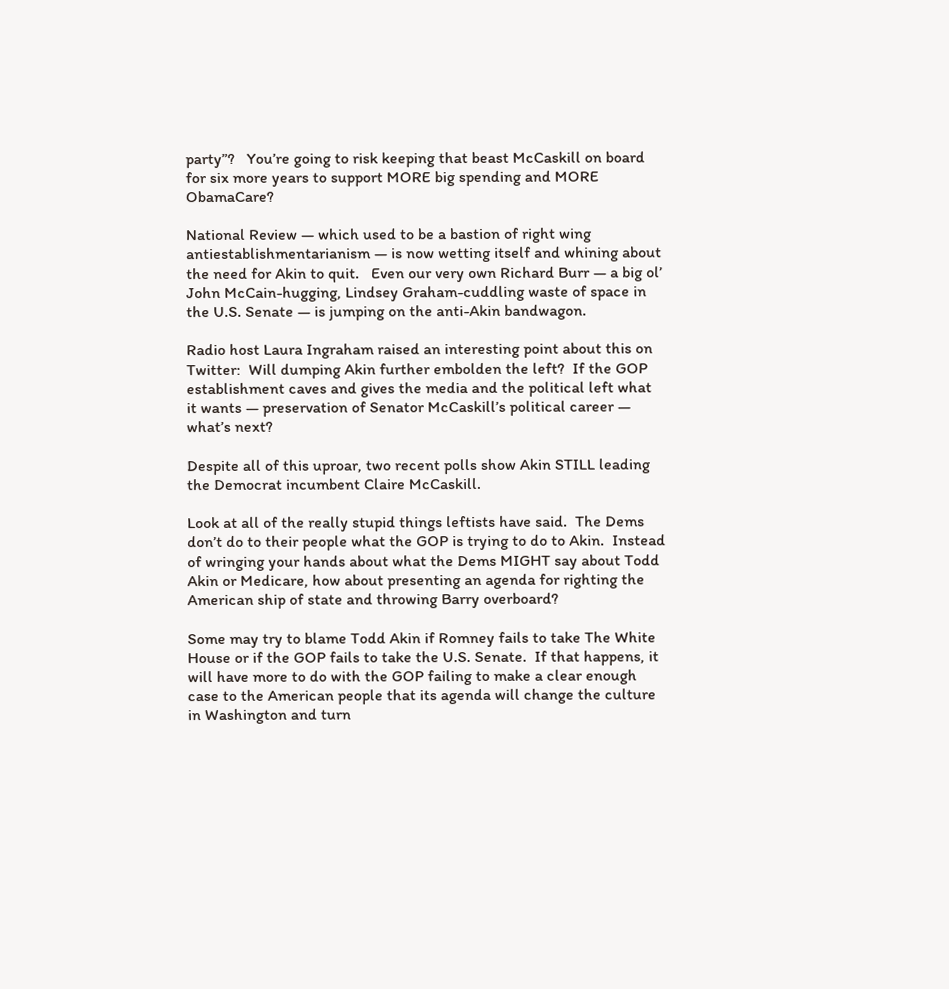party”?   You’re going to risk keeping that beast McCaskill on board for six more years to support MORE big spending and MORE ObamaCare?

National Review — which used to be a bastion of right wing antiestablishmentarianism — is now wetting itself and whining about the need for Akin to quit.   Even our very own Richard Burr — a big ol’ John McCain-hugging, Lindsey Graham-cuddling waste of space in the U.S. Senate — is jumping on the anti-Akin bandwagon.

Radio host Laura Ingraham raised an interesting point about this on Twitter:  Will dumping Akin further embolden the left?  If the GOP establishment caves and gives the media and the political left what it wants — preservation of Senator McCaskill’s political career — what’s next?

Despite all of this uproar, two recent polls show Akin STILL leading the Democrat incumbent Claire McCaskill.

Look at all of the really stupid things leftists have said.  The Dems don’t do to their people what the GOP is trying to do to Akin.  Instead of wringing your hands about what the Dems MIGHT say about Todd Akin or Medicare, how about presenting an agenda for righting the American ship of state and throwing Barry overboard?

Some may try to blame Todd Akin if Romney fails to take The White House or if the GOP fails to take the U.S. Senate.  If that happens, it will have more to do with the GOP failing to make a clear enough case to the American people that its agenda will change the culture in Washington and turn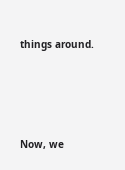things around.




Now, we